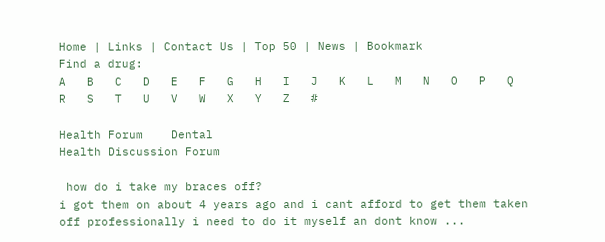Home | Links | Contact Us | Top 50 | News | Bookmark
Find a drug:
A   B   C   D   E   F   G   H   I   J   K   L   M   N   O   P   Q   R   S   T   U   V   W   X   Y   Z   #

Health Forum    Dental
Health Discussion Forum

 how do i take my braces off?
i got them on about 4 years ago and i cant afford to get them taken off professionally i need to do it myself an dont know ...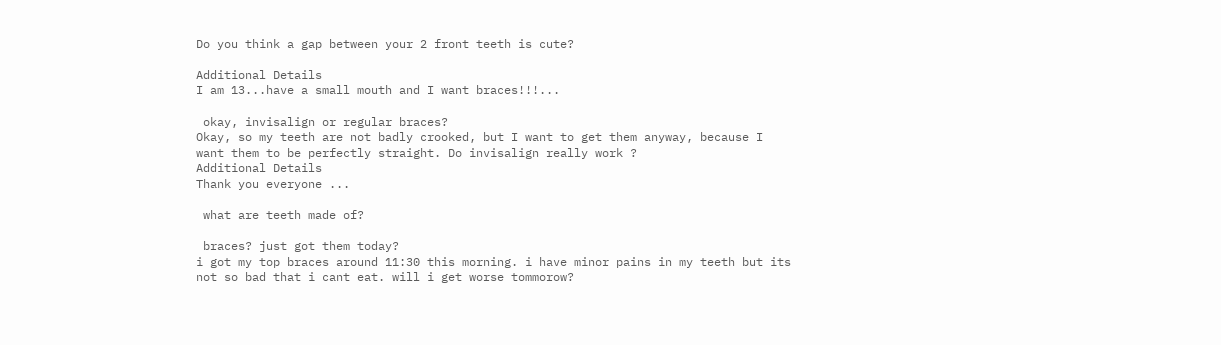Do you think a gap between your 2 front teeth is cute?

Additional Details
I am 13...have a small mouth and I want braces!!!...

 okay, invisalign or regular braces?
Okay, so my teeth are not badly crooked, but I want to get them anyway, because I want them to be perfectly straight. Do invisalign really work ?
Additional Details
Thank you everyone ...

 what are teeth made of?

 braces? just got them today?
i got my top braces around 11:30 this morning. i have minor pains in my teeth but its not so bad that i cant eat. will i get worse tommorow?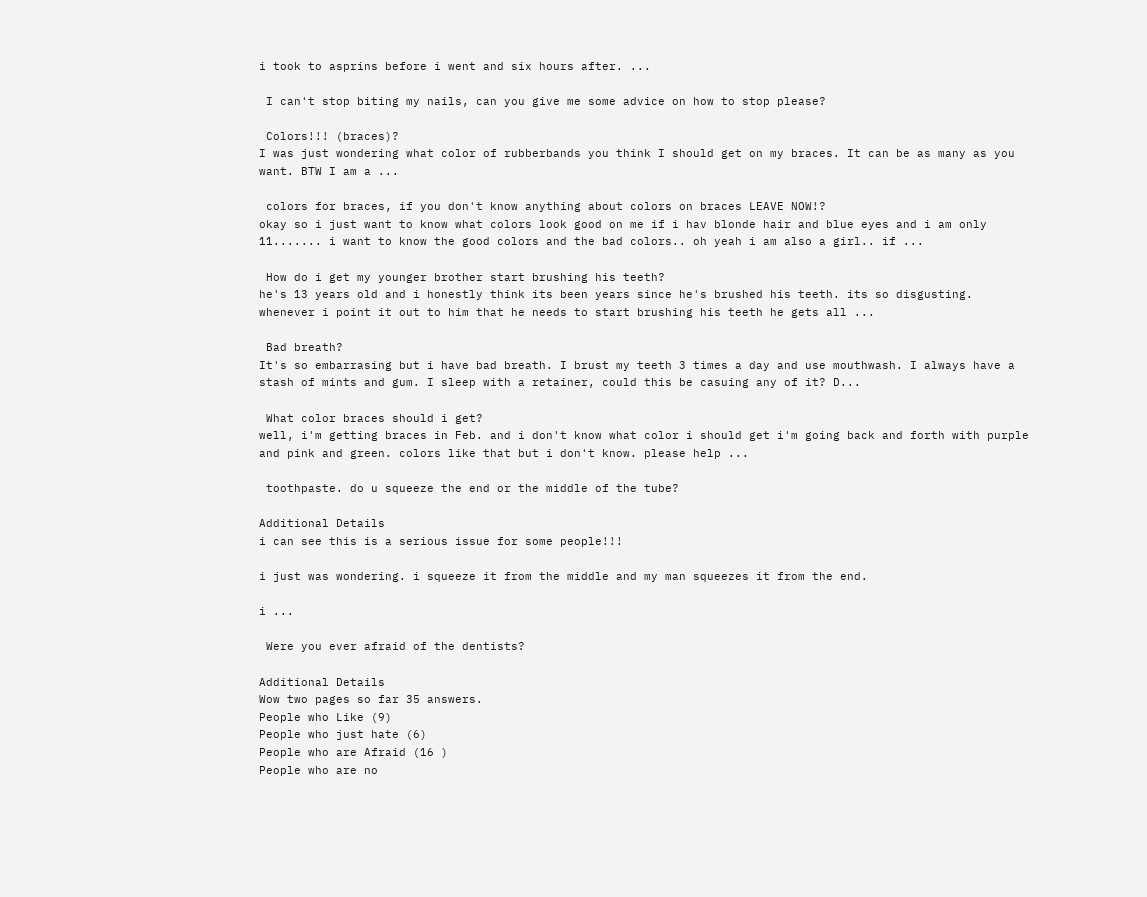i took to asprins before i went and six hours after. ...

 I can't stop biting my nails, can you give me some advice on how to stop please?

 Colors!!! (braces)?
I was just wondering what color of rubberbands you think I should get on my braces. It can be as many as you want. BTW I am a ...

 colors for braces, if you don't know anything about colors on braces LEAVE NOW!?
okay so i just want to know what colors look good on me if i hav blonde hair and blue eyes and i am only 11....... i want to know the good colors and the bad colors.. oh yeah i am also a girl.. if ...

 How do i get my younger brother start brushing his teeth?
he's 13 years old and i honestly think its been years since he's brushed his teeth. its so disgusting. whenever i point it out to him that he needs to start brushing his teeth he gets all ...

 Bad breath?
It's so embarrasing but i have bad breath. I brust my teeth 3 times a day and use mouthwash. I always have a stash of mints and gum. I sleep with a retainer, could this be casuing any of it? D...

 What color braces should i get?
well, i'm getting braces in Feb. and i don't know what color i should get i'm going back and forth with purple and pink and green. colors like that but i don't know. please help ...

 toothpaste. do u squeeze the end or the middle of the tube?

Additional Details
i can see this is a serious issue for some people!!!

i just was wondering. i squeeze it from the middle and my man squeezes it from the end.

i ...

 Were you ever afraid of the dentists?

Additional Details
Wow two pages so far 35 answers.
People who Like (9)
People who just hate (6)
People who are Afraid (16 )
People who are no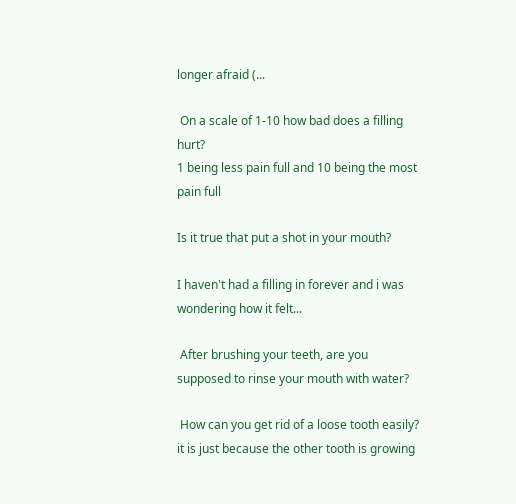longer afraid (...

 On a scale of 1-10 how bad does a filling hurt?
1 being less pain full and 10 being the most pain full

Is it true that put a shot in your mouth?

I haven't had a filling in forever and i was wondering how it felt...

 After brushing your teeth, are you supposed to rinse your mouth with water?

 How can you get rid of a loose tooth easily?
it is just because the other tooth is growing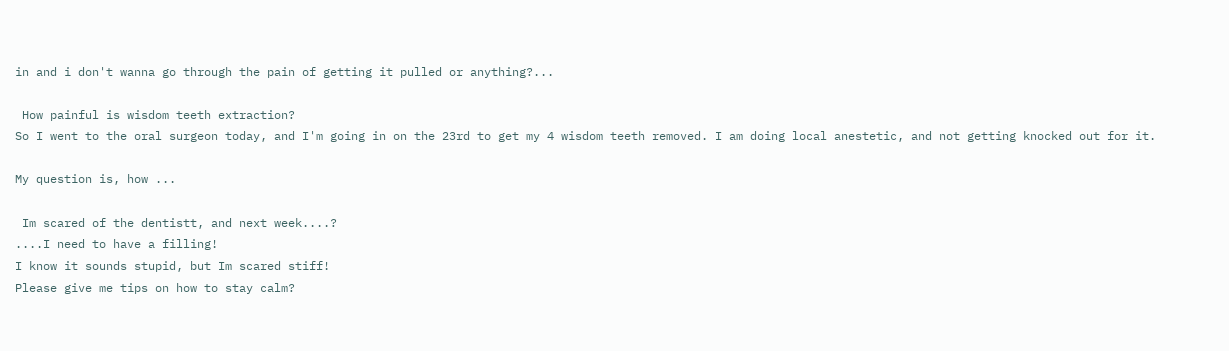in and i don't wanna go through the pain of getting it pulled or anything?...

 How painful is wisdom teeth extraction?
So I went to the oral surgeon today, and I'm going in on the 23rd to get my 4 wisdom teeth removed. I am doing local anestetic, and not getting knocked out for it.

My question is, how ...

 Im scared of the dentistt, and next week....?
....I need to have a filling!
I know it sounds stupid, but Im scared stiff!
Please give me tips on how to stay calm?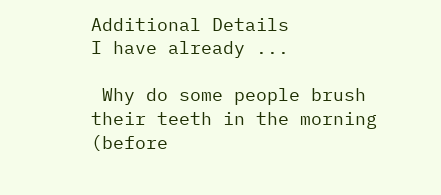Additional Details
I have already ...

 Why do some people brush their teeth in the morning (before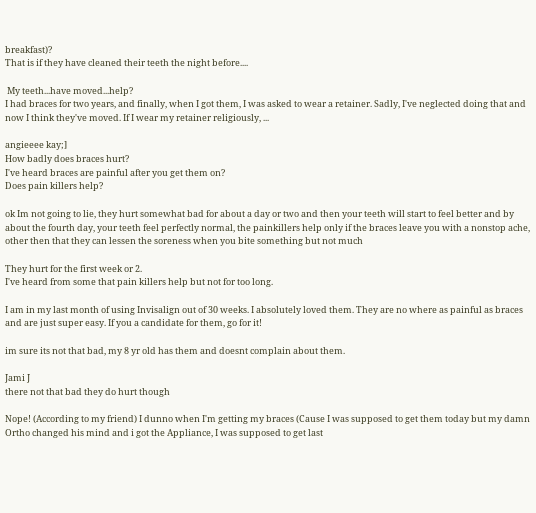breakfast)?
That is if they have cleaned their teeth the night before....

 My teeth...have moved...help?
I had braces for two years, and finally, when I got them, I was asked to wear a retainer. Sadly, I've neglected doing that and now I think they've moved. If I wear my retainer religiously, ...

angieeee kay;]
How badly does braces hurt?
I've heard braces are painful after you get them on?
Does pain killers help?

ok Im not going to lie, they hurt somewhat bad for about a day or two and then your teeth will start to feel better and by about the fourth day, your teeth feel perfectly normal, the painkillers help only if the braces leave you with a nonstop ache, other then that they can lessen the soreness when you bite something but not much

They hurt for the first week or 2.
I've heard from some that pain killers help but not for too long.

I am in my last month of using Invisalign out of 30 weeks. I absolutely loved them. They are no where as painful as braces and are just super easy. If you a candidate for them, go for it!

im sure its not that bad, my 8 yr old has them and doesnt complain about them.

Jami J
there not that bad they do hurt though

Nope! (According to my friend) I dunno when I'm getting my braces (Cause I was supposed to get them today but my damn Ortho changed his mind and i got the Appliance, I was supposed to get last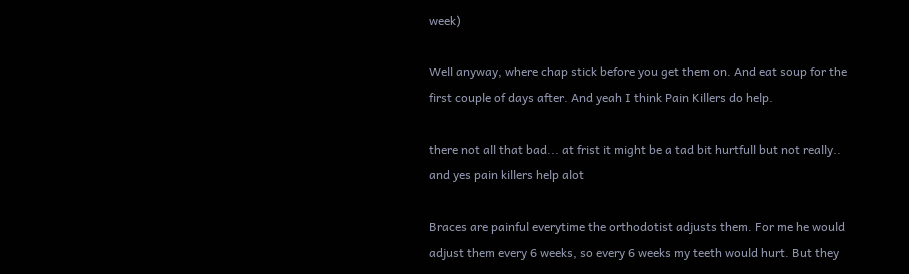week)

Well anyway, where chap stick before you get them on. And eat soup for the first couple of days after. And yeah I think Pain Killers do help.

there not all that bad... at frist it might be a tad bit hurtfull but not really.. and yes pain killers help alot

Braces are painful everytime the orthodotist adjusts them. For me he would adjust them every 6 weeks, so every 6 weeks my teeth would hurt. But they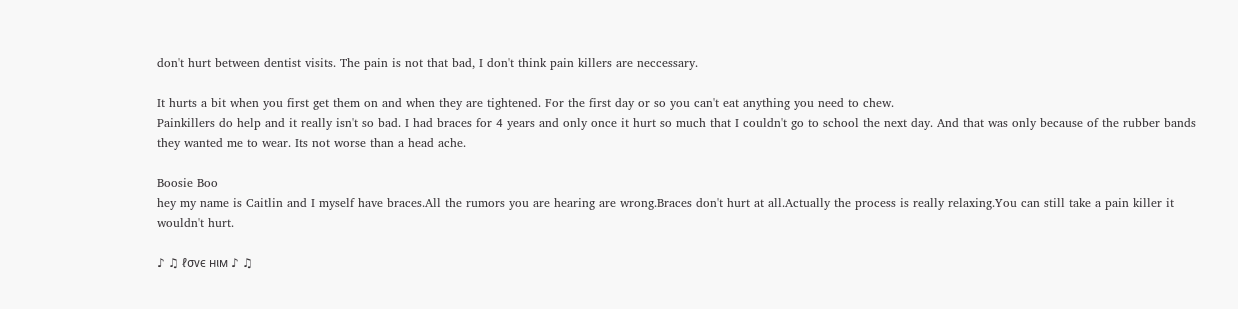don't hurt between dentist visits. The pain is not that bad, I don't think pain killers are neccessary.

It hurts a bit when you first get them on and when they are tightened. For the first day or so you can't eat anything you need to chew.
Painkillers do help and it really isn't so bad. I had braces for 4 years and only once it hurt so much that I couldn't go to school the next day. And that was only because of the rubber bands they wanted me to wear. Its not worse than a head ache.

Boosie Boo
hey my name is Caitlin and I myself have braces.All the rumors you are hearing are wrong.Braces don't hurt at all.Actually the process is really relaxing.You can still take a pain killer it wouldn't hurt.

♪ ♫ ℓσνє нιм ♪ ♫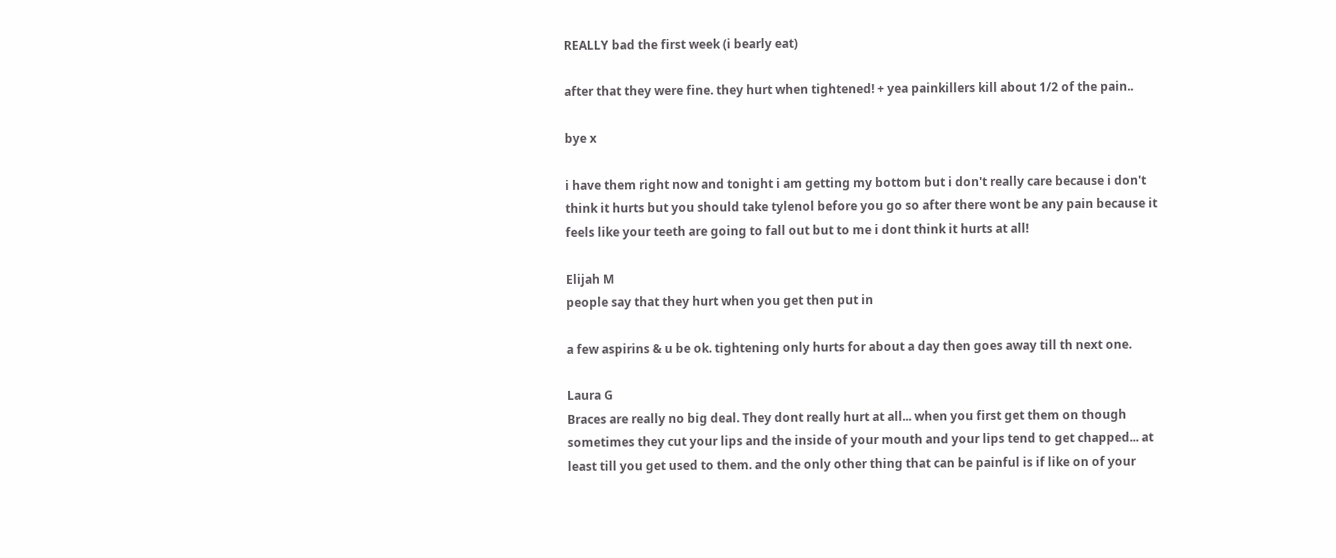REALLY bad the first week (i bearly eat)

after that they were fine. they hurt when tightened! + yea painkillers kill about 1/2 of the pain..

bye x

i have them right now and tonight i am getting my bottom but i don't really care because i don't think it hurts but you should take tylenol before you go so after there wont be any pain because it feels like your teeth are going to fall out but to me i dont think it hurts at all!

Elijah M
people say that they hurt when you get then put in

a few aspirins & u be ok. tightening only hurts for about a day then goes away till th next one.

Laura G
Braces are really no big deal. They dont really hurt at all... when you first get them on though sometimes they cut your lips and the inside of your mouth and your lips tend to get chapped... at least till you get used to them. and the only other thing that can be painful is if like on of your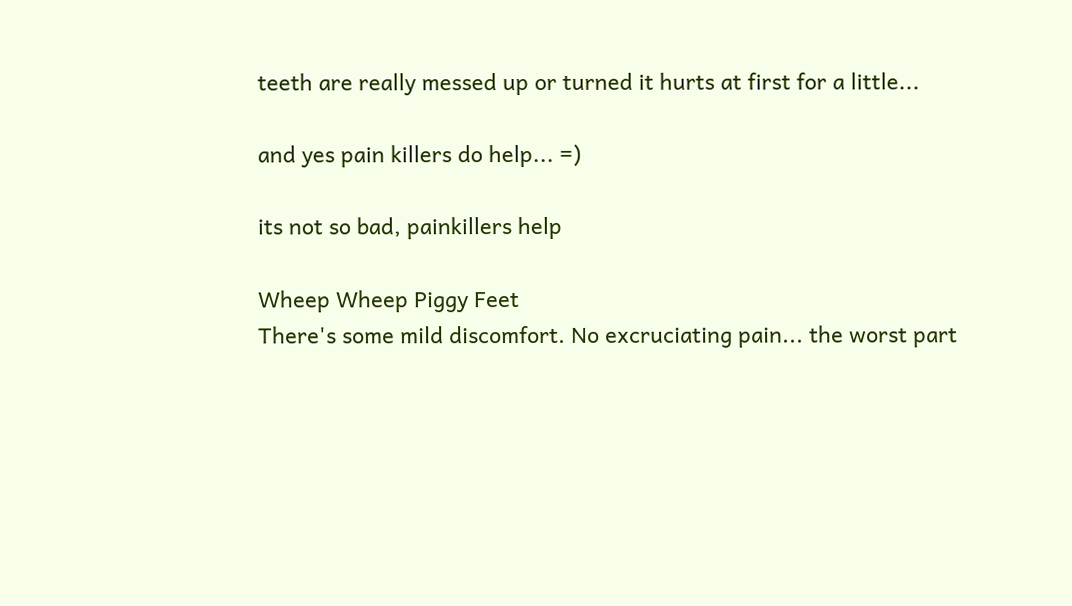teeth are really messed up or turned it hurts at first for a little...

and yes pain killers do help... =)

its not so bad, painkillers help

Wheep Wheep Piggy Feet
There's some mild discomfort. No excruciating pain... the worst part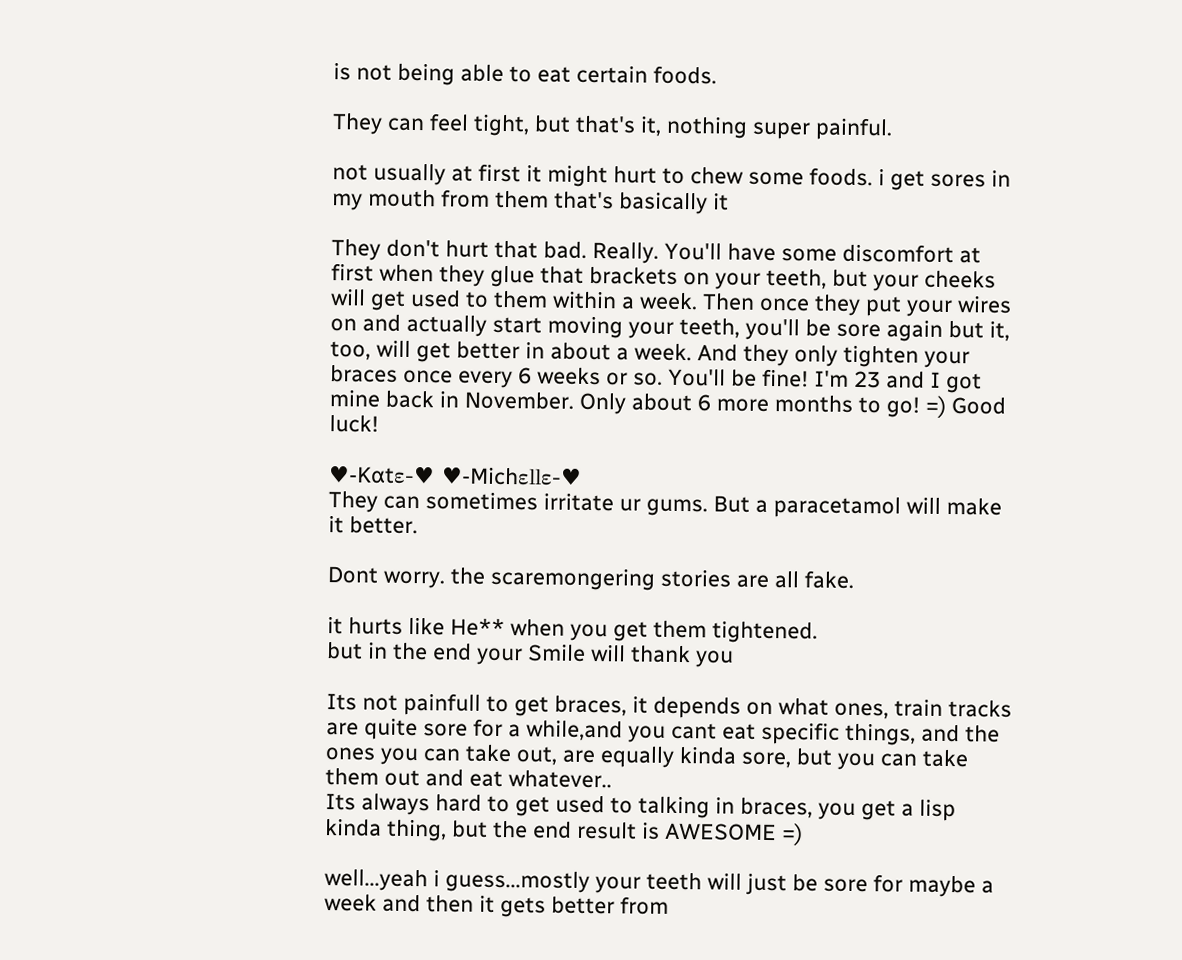is not being able to eat certain foods.

They can feel tight, but that's it, nothing super painful.

not usually at first it might hurt to chew some foods. i get sores in my mouth from them that's basically it

They don't hurt that bad. Really. You'll have some discomfort at first when they glue that brackets on your teeth, but your cheeks will get used to them within a week. Then once they put your wires on and actually start moving your teeth, you'll be sore again but it, too, will get better in about a week. And they only tighten your braces once every 6 weeks or so. You'll be fine! I'm 23 and I got mine back in November. Only about 6 more months to go! =) Good luck!

♥-Kɑtε-♥ ♥-Michεllε-♥
They can sometimes irritate ur gums. But a paracetamol will make it better.

Dont worry. the scaremongering stories are all fake.

it hurts like He** when you get them tightened.
but in the end your Smile will thank you

Its not painfull to get braces, it depends on what ones, train tracks are quite sore for a while,and you cant eat specific things, and the ones you can take out, are equally kinda sore, but you can take them out and eat whatever..
Its always hard to get used to talking in braces, you get a lisp kinda thing, but the end result is AWESOME =)

well...yeah i guess...mostly your teeth will just be sore for maybe a week and then it gets better from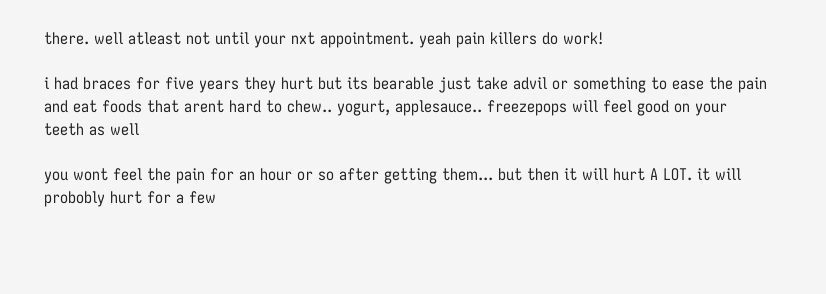there. well atleast not until your nxt appointment. yeah pain killers do work!

i had braces for five years they hurt but its bearable just take advil or something to ease the pain and eat foods that arent hard to chew.. yogurt, applesauce.. freezepops will feel good on your teeth as well

you wont feel the pain for an hour or so after getting them... but then it will hurt A LOT. it will probobly hurt for a few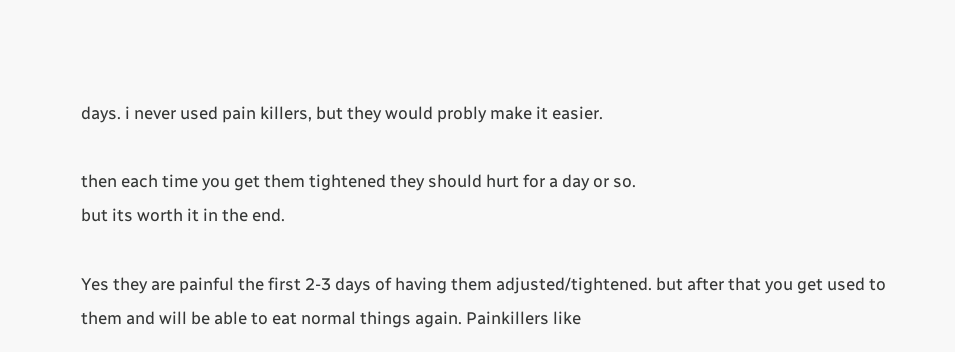days. i never used pain killers, but they would probly make it easier.

then each time you get them tightened they should hurt for a day or so.
but its worth it in the end.

Yes they are painful the first 2-3 days of having them adjusted/tightened. but after that you get used to them and will be able to eat normal things again. Painkillers like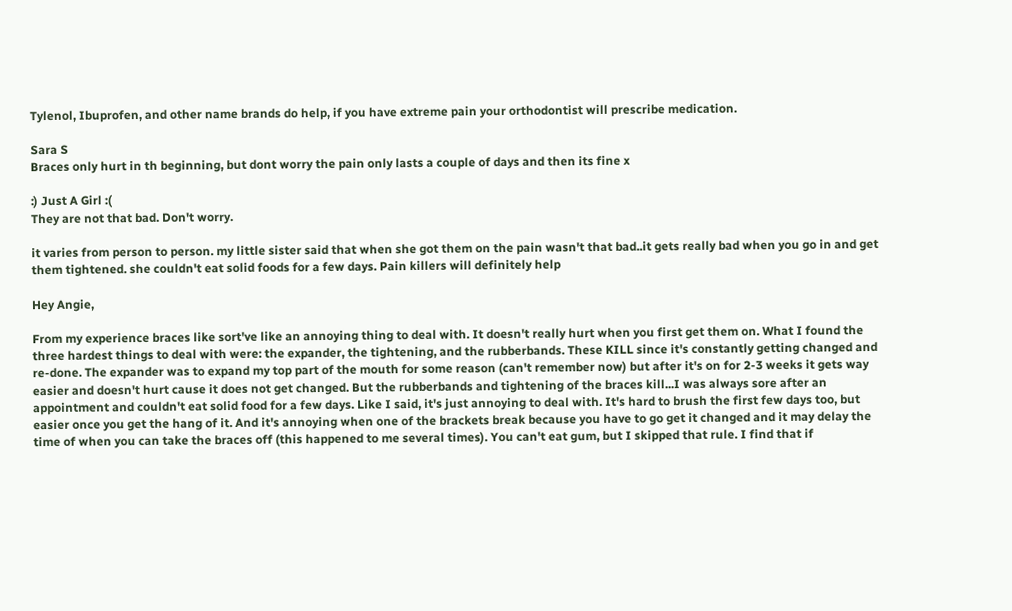Tylenol, Ibuprofen, and other name brands do help, if you have extreme pain your orthodontist will prescribe medication.

Sara S
Braces only hurt in th beginning, but dont worry the pain only lasts a couple of days and then its fine x

:) Just A Girl :(
They are not that bad. Don't worry.

it varies from person to person. my little sister said that when she got them on the pain wasn't that bad..it gets really bad when you go in and get them tightened. she couldn't eat solid foods for a few days. Pain killers will definitely help

Hey Angie,

From my experience braces like sort've like an annoying thing to deal with. It doesn't really hurt when you first get them on. What I found the three hardest things to deal with were: the expander, the tightening, and the rubberbands. These KILL since it's constantly getting changed and re-done. The expander was to expand my top part of the mouth for some reason (can't remember now) but after it's on for 2-3 weeks it gets way easier and doesn't hurt cause it does not get changed. But the rubberbands and tightening of the braces kill...I was always sore after an appointment and couldn't eat solid food for a few days. Like I said, it's just annoying to deal with. It's hard to brush the first few days too, but easier once you get the hang of it. And it's annoying when one of the brackets break because you have to go get it changed and it may delay the time of when you can take the braces off (this happened to me several times). You can't eat gum, but I skipped that rule. I find that if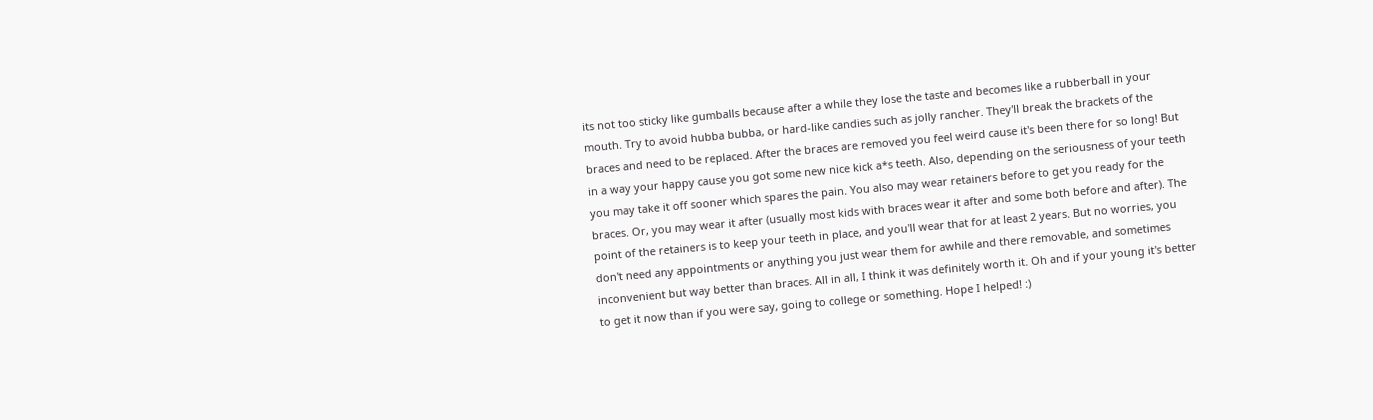its not too sticky like gumballs because after a while they lose the taste and becomes like a rubberball in your mouth. Try to avoid hubba bubba, or hard-like candies such as jolly rancher. They'll break the brackets of the braces and need to be replaced. After the braces are removed you feel weird cause it's been there for so long! But in a way your happy cause you got some new nice kick a*s teeth. Also, depending on the seriousness of your teeth you may take it off sooner which spares the pain. You also may wear retainers before to get you ready for the braces. Or, you may wear it after (usually most kids with braces wear it after and some both before and after). The point of the retainers is to keep your teeth in place, and you'll wear that for at least 2 years. But no worries, you don't need any appointments or anything you just wear them for awhile and there removable, and sometimes inconvenient but way better than braces. All in all, I think it was definitely worth it. Oh and if your young it's better to get it now than if you were say, going to college or something. Hope I helped! :)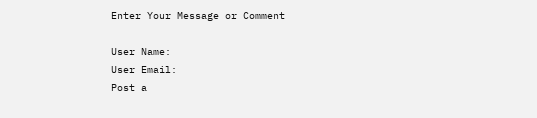Enter Your Message or Comment

User Name:
User Email:
Post a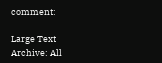comment:

Large Text
Archive: All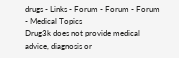drugs - Links - Forum - Forum - Forum - Medical Topics
Drug3k does not provide medical advice, diagnosis or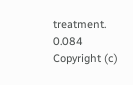treatment. 0.084
Copyright (c)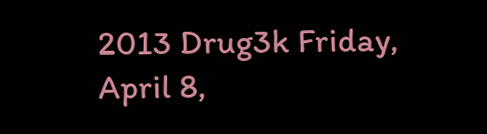2013 Drug3k Friday, April 8,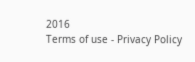2016
Terms of use - Privacy Policy